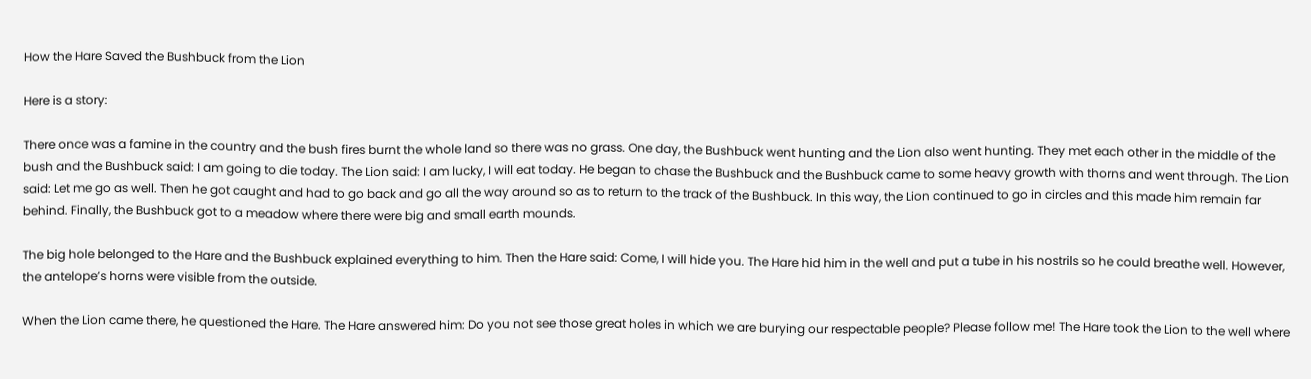How the Hare Saved the Bushbuck from the Lion

Here is a story:

There once was a famine in the country and the bush fires burnt the whole land so there was no grass. One day, the Bushbuck went hunting and the Lion also went hunting. They met each other in the middle of the bush and the Bushbuck said: I am going to die today. The Lion said: I am lucky, I will eat today. He began to chase the Bushbuck and the Bushbuck came to some heavy growth with thorns and went through. The Lion said: Let me go as well. Then he got caught and had to go back and go all the way around so as to return to the track of the Bushbuck. In this way, the Lion continued to go in circles and this made him remain far behind. Finally, the Bushbuck got to a meadow where there were big and small earth mounds.

The big hole belonged to the Hare and the Bushbuck explained everything to him. Then the Hare said: Come, I will hide you. The Hare hid him in the well and put a tube in his nostrils so he could breathe well. However, the antelope’s horns were visible from the outside.

When the Lion came there, he questioned the Hare. The Hare answered him: Do you not see those great holes in which we are burying our respectable people? Please follow me! The Hare took the Lion to the well where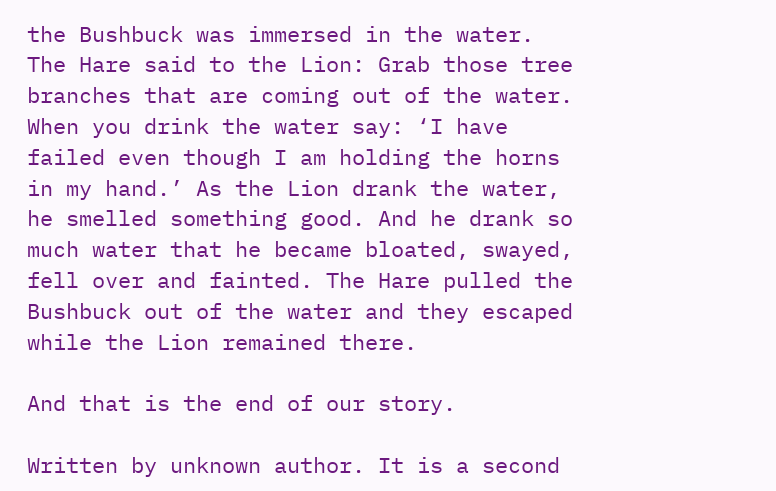the Bushbuck was immersed in the water. The Hare said to the Lion: Grab those tree branches that are coming out of the water. When you drink the water say: ‘I have failed even though I am holding the horns in my hand.’ As the Lion drank the water, he smelled something good. And he drank so much water that he became bloated, swayed, fell over and fainted. The Hare pulled the Bushbuck out of the water and they escaped while the Lion remained there.

And that is the end of our story.

Written by unknown author. It is a second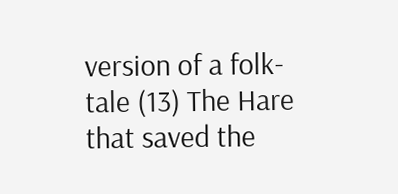version of a folk-tale (13) The Hare that saved the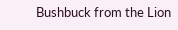Bushbuck from the Lion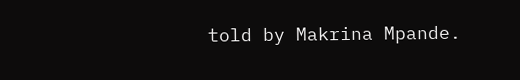told by Makrina Mpande.